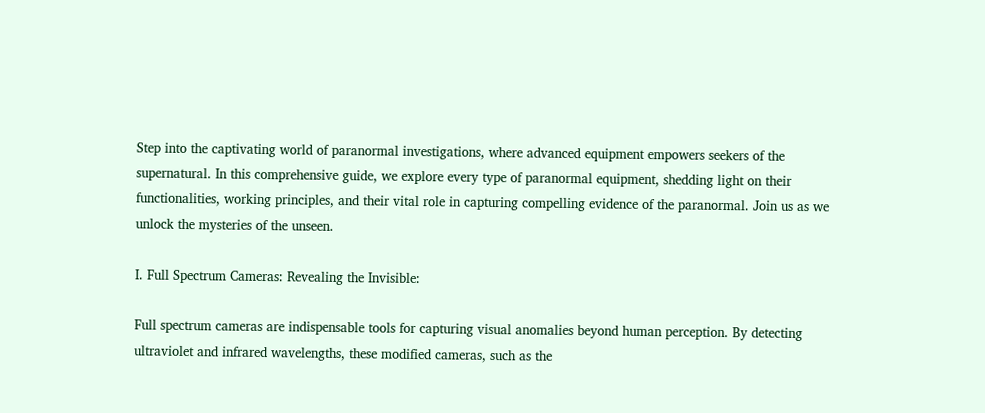Step into the captivating world of paranormal investigations, where advanced equipment empowers seekers of the supernatural. In this comprehensive guide, we explore every type of paranormal equipment, shedding light on their functionalities, working principles, and their vital role in capturing compelling evidence of the paranormal. Join us as we unlock the mysteries of the unseen.

I. Full Spectrum Cameras: Revealing the Invisible:

Full spectrum cameras are indispensable tools for capturing visual anomalies beyond human perception. By detecting ultraviolet and infrared wavelengths, these modified cameras, such as the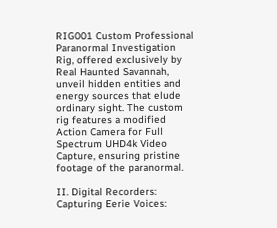RIG001 Custom Professional Paranormal Investigation Rig, offered exclusively by Real Haunted Savannah, unveil hidden entities and energy sources that elude ordinary sight. The custom rig features a modified Action Camera for Full Spectrum UHD4k Video Capture, ensuring pristine footage of the paranormal.

II. Digital Recorders: Capturing Eerie Voices: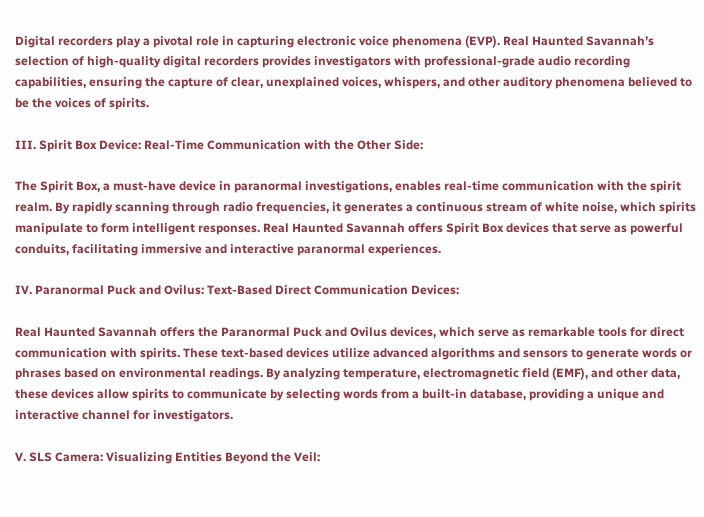Digital recorders play a pivotal role in capturing electronic voice phenomena (EVP). Real Haunted Savannah’s selection of high-quality digital recorders provides investigators with professional-grade audio recording capabilities, ensuring the capture of clear, unexplained voices, whispers, and other auditory phenomena believed to be the voices of spirits.

III. Spirit Box Device: Real-Time Communication with the Other Side:

The Spirit Box, a must-have device in paranormal investigations, enables real-time communication with the spirit realm. By rapidly scanning through radio frequencies, it generates a continuous stream of white noise, which spirits manipulate to form intelligent responses. Real Haunted Savannah offers Spirit Box devices that serve as powerful conduits, facilitating immersive and interactive paranormal experiences.

IV. Paranormal Puck and Ovilus: Text-Based Direct Communication Devices:

Real Haunted Savannah offers the Paranormal Puck and Ovilus devices, which serve as remarkable tools for direct communication with spirits. These text-based devices utilize advanced algorithms and sensors to generate words or phrases based on environmental readings. By analyzing temperature, electromagnetic field (EMF), and other data, these devices allow spirits to communicate by selecting words from a built-in database, providing a unique and interactive channel for investigators.

V. SLS Camera: Visualizing Entities Beyond the Veil: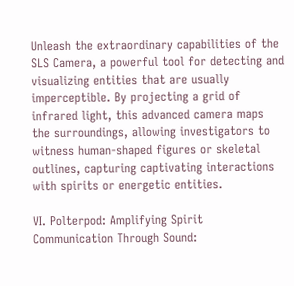Unleash the extraordinary capabilities of the SLS Camera, a powerful tool for detecting and visualizing entities that are usually imperceptible. By projecting a grid of infrared light, this advanced camera maps the surroundings, allowing investigators to witness human-shaped figures or skeletal outlines, capturing captivating interactions with spirits or energetic entities.

VI. Polterpod: Amplifying Spirit Communication Through Sound: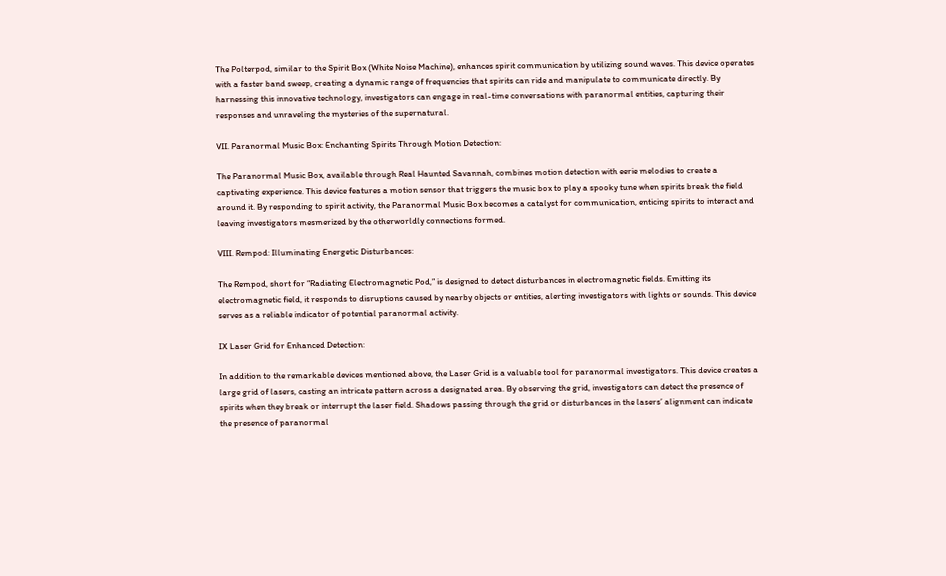The Polterpod, similar to the Spirit Box (White Noise Machine), enhances spirit communication by utilizing sound waves. This device operates with a faster band sweep, creating a dynamic range of frequencies that spirits can ride and manipulate to communicate directly. By harnessing this innovative technology, investigators can engage in real-time conversations with paranormal entities, capturing their responses and unraveling the mysteries of the supernatural.

VII. Paranormal Music Box: Enchanting Spirits Through Motion Detection:

The Paranormal Music Box, available through Real Haunted Savannah, combines motion detection with eerie melodies to create a captivating experience. This device features a motion sensor that triggers the music box to play a spooky tune when spirits break the field around it. By responding to spirit activity, the Paranormal Music Box becomes a catalyst for communication, enticing spirits to interact and leaving investigators mesmerized by the otherworldly connections formed.

VIII. Rempod: Illuminating Energetic Disturbances:

The Rempod, short for “Radiating Electromagnetic Pod,” is designed to detect disturbances in electromagnetic fields. Emitting its electromagnetic field, it responds to disruptions caused by nearby objects or entities, alerting investigators with lights or sounds. This device serves as a reliable indicator of potential paranormal activity.

IX Laser Grid for Enhanced Detection:

In addition to the remarkable devices mentioned above, the Laser Grid is a valuable tool for paranormal investigators. This device creates a large grid of lasers, casting an intricate pattern across a designated area. By observing the grid, investigators can detect the presence of spirits when they break or interrupt the laser field. Shadows passing through the grid or disturbances in the lasers’ alignment can indicate the presence of paranormal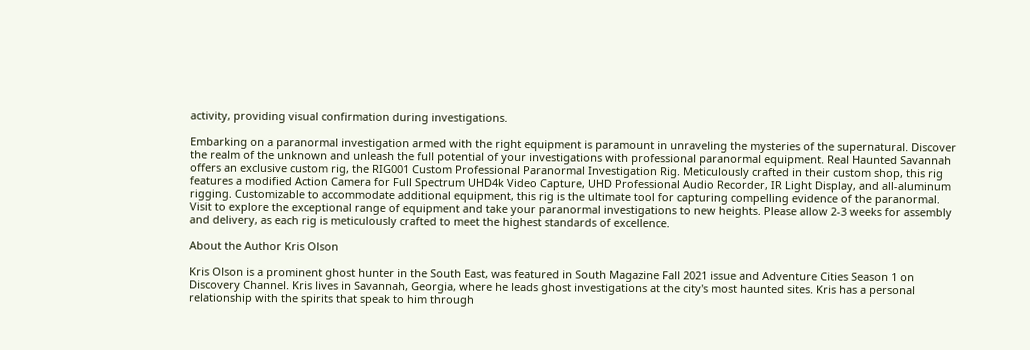activity, providing visual confirmation during investigations.

Embarking on a paranormal investigation armed with the right equipment is paramount in unraveling the mysteries of the supernatural. Discover the realm of the unknown and unleash the full potential of your investigations with professional paranormal equipment. Real Haunted Savannah offers an exclusive custom rig, the RIG001 Custom Professional Paranormal Investigation Rig. Meticulously crafted in their custom shop, this rig features a modified Action Camera for Full Spectrum UHD4k Video Capture, UHD Professional Audio Recorder, IR Light Display, and all-aluminum rigging. Customizable to accommodate additional equipment, this rig is the ultimate tool for capturing compelling evidence of the paranormal. Visit to explore the exceptional range of equipment and take your paranormal investigations to new heights. Please allow 2-3 weeks for assembly and delivery, as each rig is meticulously crafted to meet the highest standards of excellence.

About the Author Kris Olson

Kris Olson is a prominent ghost hunter in the South East, was featured in South Magazine Fall 2021 issue and Adventure Cities Season 1 on Discovery Channel. Kris lives in Savannah, Georgia, where he leads ghost investigations at the city's most haunted sites. Kris has a personal relationship with the spirits that speak to him through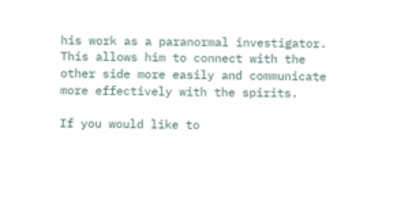his work as a paranormal investigator. This allows him to connect with the other side more easily and communicate more effectively with the spirits.

If you would like to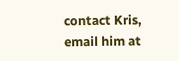contact Kris, email him at